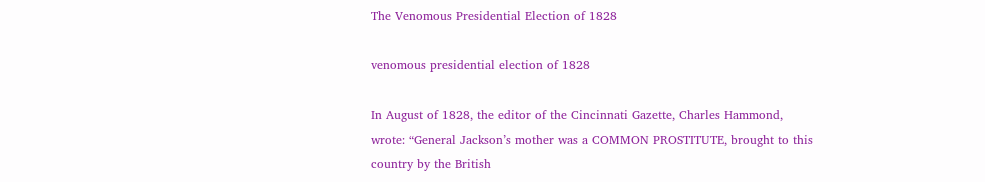The Venomous Presidential Election of 1828

venomous presidential election of 1828

In August of 1828, the editor of the Cincinnati Gazette, Charles Hammond, wrote: “General Jackson’s mother was a COMMON PROSTITUTE, brought to this country by the British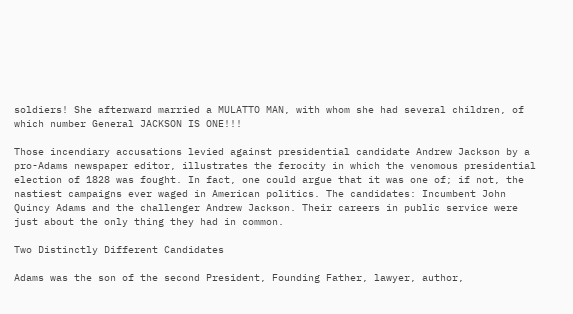soldiers! She afterward married a MULATTO MAN, with whom she had several children, of which number General JACKSON IS ONE!!!

Those incendiary accusations levied against presidential candidate Andrew Jackson by a pro-Adams newspaper editor, illustrates the ferocity in which the venomous presidential election of 1828 was fought. In fact, one could argue that it was one of; if not, the nastiest campaigns ever waged in American politics. The candidates: Incumbent John Quincy Adams and the challenger Andrew Jackson. Their careers in public service were just about the only thing they had in common.

Two Distinctly Different Candidates

Adams was the son of the second President, Founding Father, lawyer, author,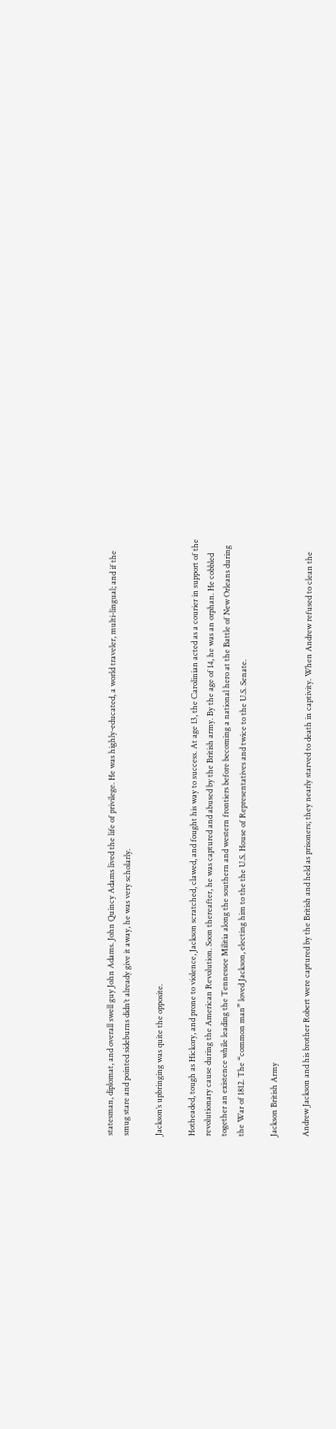statesman, diplomat, and overall swell guy John Adams. John Quincy Adams lived the life of privilege. He was highly-educated, a world traveler, multi-lingual; and if the smug stare and pointed sideburns didn’t already give it away, he was very scholarly.

Jackson’s upbringing was quite the opposite.

Hotheaded, tough as Hickory, and prone to violence, Jackson scratched, clawed, and fought his way to success. At age 13, the Carolinian acted as a courier in support of the revolutionary cause during the American Revolution. Soon thereafter, he was captured and abused by the British army. By the age of 14, he was an orphan. He cobbled together an existence while leading the Tennessee Militia along the southern and western frontiers before becoming a national hero at the Battle of New Orleans during the War of 1812. The “common man” loved Jackson, electing him to the the U.S. House of Representatives and twice to the U.S. Senate.

Jackson British Army

Andrew Jackson and his brother Robert were captured by the British and held as prisoners; they nearly starved to death in captivity. When Andrew refused to clean the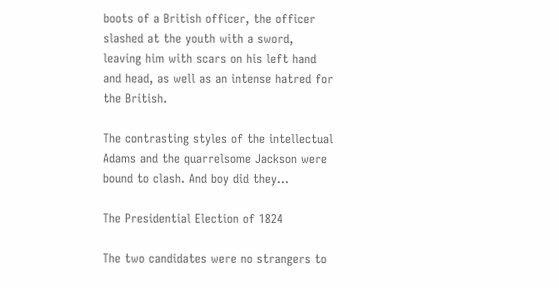boots of a British officer, the officer slashed at the youth with a sword, leaving him with scars on his left hand and head, as well as an intense hatred for the British.

The contrasting styles of the intellectual Adams and the quarrelsome Jackson were bound to clash. And boy did they…

The Presidential Election of 1824

The two candidates were no strangers to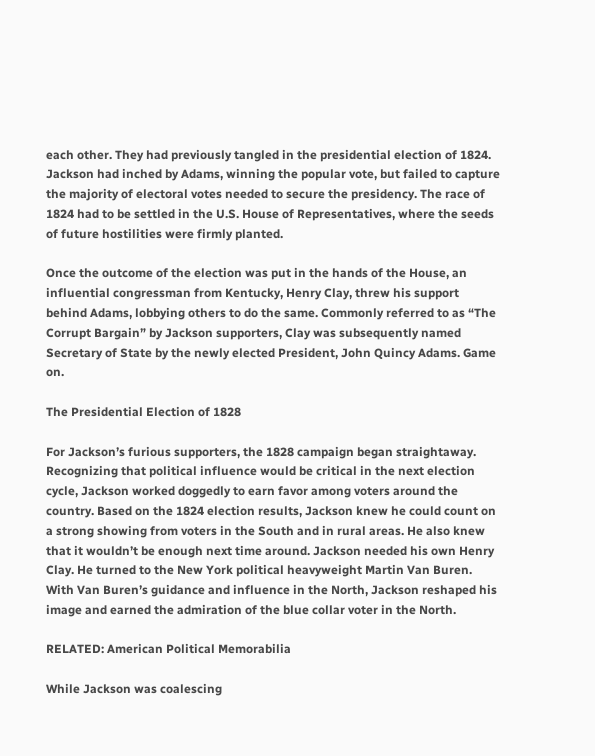each other. They had previously tangled in the presidential election of 1824. Jackson had inched by Adams, winning the popular vote, but failed to capture the majority of electoral votes needed to secure the presidency. The race of 1824 had to be settled in the U.S. House of Representatives, where the seeds of future hostilities were firmly planted.

Once the outcome of the election was put in the hands of the House, an influential congressman from Kentucky, Henry Clay, threw his support behind Adams, lobbying others to do the same. Commonly referred to as “The Corrupt Bargain” by Jackson supporters, Clay was subsequently named Secretary of State by the newly elected President, John Quincy Adams. Game on.

The Presidential Election of 1828

For Jackson’s furious supporters, the 1828 campaign began straightaway. Recognizing that political influence would be critical in the next election cycle, Jackson worked doggedly to earn favor among voters around the country. Based on the 1824 election results, Jackson knew he could count on a strong showing from voters in the South and in rural areas. He also knew that it wouldn’t be enough next time around. Jackson needed his own Henry Clay. He turned to the New York political heavyweight Martin Van Buren. With Van Buren’s guidance and influence in the North, Jackson reshaped his image and earned the admiration of the blue collar voter in the North.

RELATED: American Political Memorabilia

While Jackson was coalescing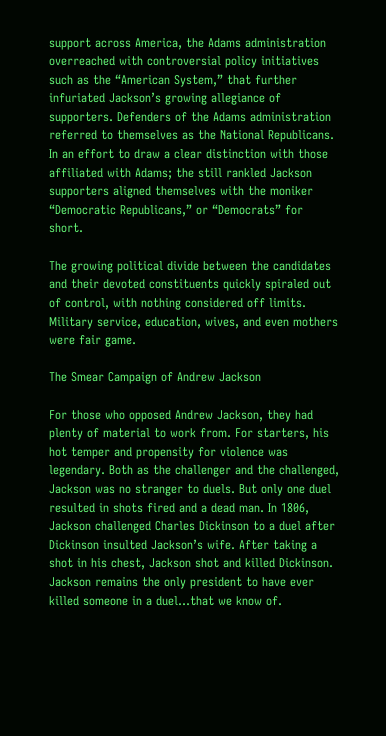support across America, the Adams administration overreached with controversial policy initiatives such as the “American System,” that further infuriated Jackson’s growing allegiance of supporters. Defenders of the Adams administration referred to themselves as the National Republicans. In an effort to draw a clear distinction with those affiliated with Adams; the still rankled Jackson supporters aligned themselves with the moniker “Democratic Republicans,” or “Democrats” for short.

The growing political divide between the candidates and their devoted constituents quickly spiraled out of control, with nothing considered off limits. Military service, education, wives, and even mothers were fair game.

The Smear Campaign of Andrew Jackson

For those who opposed Andrew Jackson, they had plenty of material to work from. For starters, his hot temper and propensity for violence was legendary. Both as the challenger and the challenged, Jackson was no stranger to duels. But only one duel resulted in shots fired and a dead man. In 1806, Jackson challenged Charles Dickinson to a duel after Dickinson insulted Jackson’s wife. After taking a shot in his chest, Jackson shot and killed Dickinson. Jackson remains the only president to have ever killed someone in a duel…that we know of.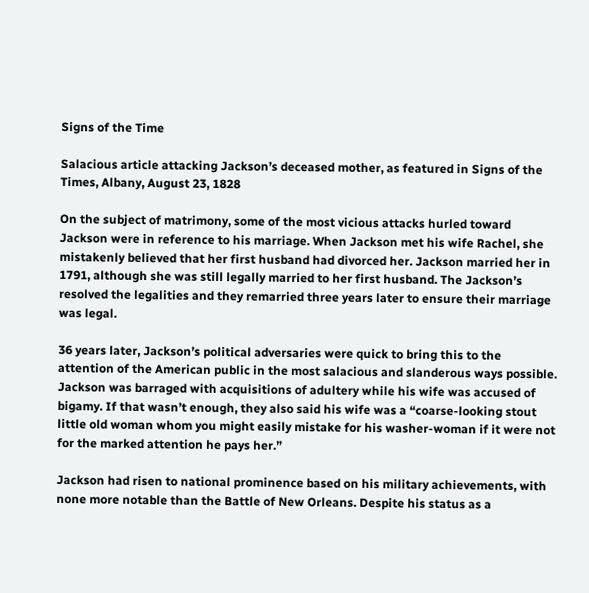Signs of the Time

Salacious article attacking Jackson’s deceased mother, as featured in Signs of the Times, Albany, August 23, 1828

On the subject of matrimony, some of the most vicious attacks hurled toward Jackson were in reference to his marriage. When Jackson met his wife Rachel, she mistakenly believed that her first husband had divorced her. Jackson married her in 1791, although she was still legally married to her first husband. The Jackson’s resolved the legalities and they remarried three years later to ensure their marriage was legal.

36 years later, Jackson’s political adversaries were quick to bring this to the attention of the American public in the most salacious and slanderous ways possible. Jackson was barraged with acquisitions of adultery while his wife was accused of bigamy. If that wasn’t enough, they also said his wife was a “coarse-looking stout little old woman whom you might easily mistake for his washer-woman if it were not for the marked attention he pays her.”

Jackson had risen to national prominence based on his military achievements, with none more notable than the Battle of New Orleans. Despite his status as a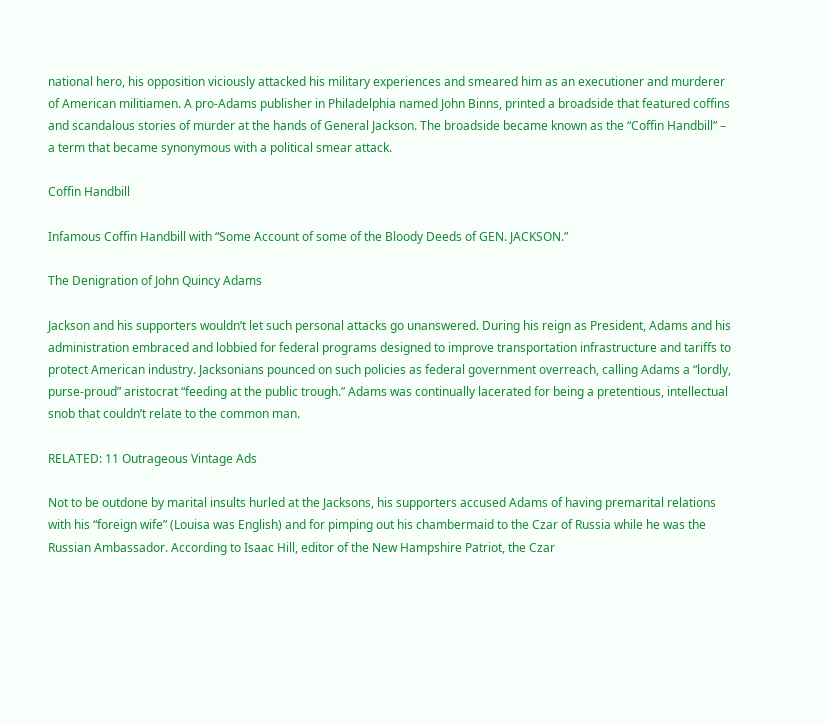national hero, his opposition viciously attacked his military experiences and smeared him as an executioner and murderer of American militiamen. A pro-Adams publisher in Philadelphia named John Binns, printed a broadside that featured coffins and scandalous stories of murder at the hands of General Jackson. The broadside became known as the “Coffin Handbill” – a term that became synonymous with a political smear attack.

Coffin Handbill

Infamous Coffin Handbill with “Some Account of some of the Bloody Deeds of GEN. JACKSON.”

The Denigration of John Quincy Adams

Jackson and his supporters wouldn’t let such personal attacks go unanswered. During his reign as President, Adams and his administration embraced and lobbied for federal programs designed to improve transportation infrastructure and tariffs to protect American industry. Jacksonians pounced on such policies as federal government overreach, calling Adams a “lordly, purse-proud” aristocrat “feeding at the public trough.” Adams was continually lacerated for being a pretentious, intellectual snob that couldn’t relate to the common man.

RELATED: 11 Outrageous Vintage Ads

Not to be outdone by marital insults hurled at the Jacksons, his supporters accused Adams of having premarital relations with his “foreign wife” (Louisa was English) and for pimping out his chambermaid to the Czar of Russia while he was the Russian Ambassador. According to Isaac Hill, editor of the New Hampshire Patriot, the Czar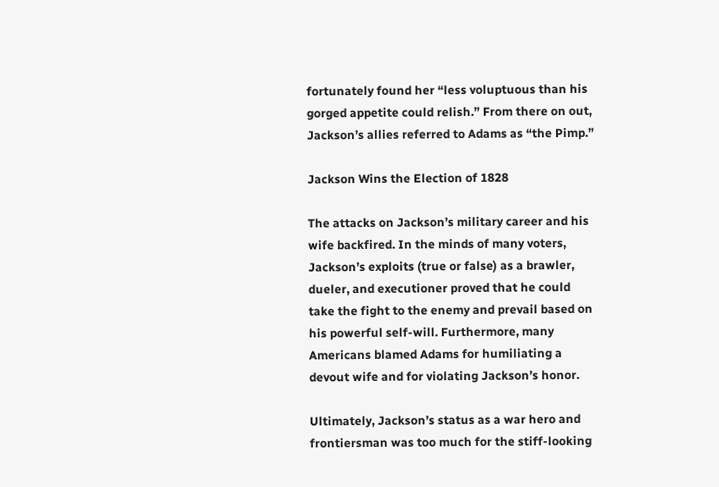fortunately found her “less voluptuous than his gorged appetite could relish.” From there on out, Jackson’s allies referred to Adams as “the Pimp.”

Jackson Wins the Election of 1828

The attacks on Jackson’s military career and his wife backfired. In the minds of many voters, Jackson’s exploits (true or false) as a brawler, dueler, and executioner proved that he could take the fight to the enemy and prevail based on his powerful self-will. Furthermore, many Americans blamed Adams for humiliating a devout wife and for violating Jackson’s honor.

Ultimately, Jackson’s status as a war hero and frontiersman was too much for the stiff-looking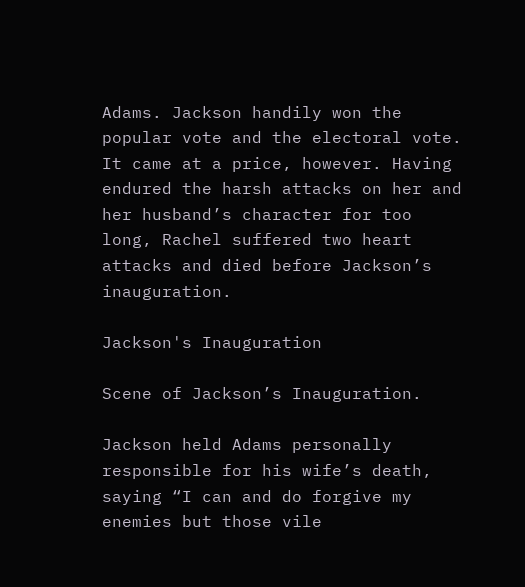Adams. Jackson handily won the popular vote and the electoral vote. It came at a price, however. Having endured the harsh attacks on her and her husband’s character for too long, Rachel suffered two heart attacks and died before Jackson’s inauguration.

Jackson's Inauguration

Scene of Jackson’s Inauguration.

Jackson held Adams personally responsible for his wife’s death, saying “I can and do forgive my enemies but those vile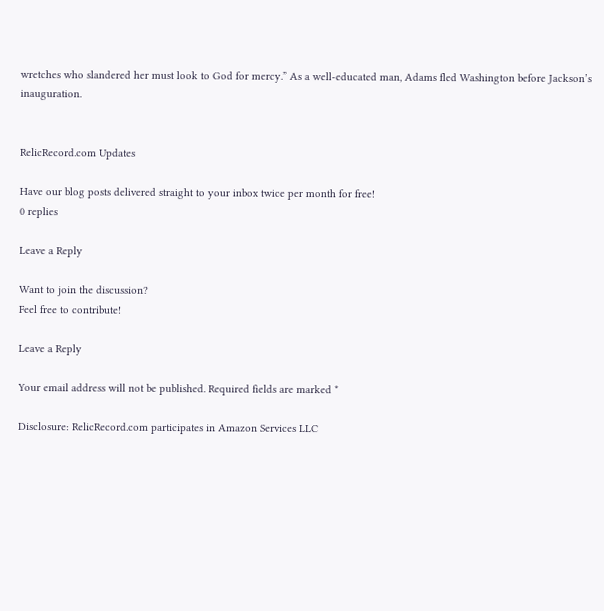wretches who slandered her must look to God for mercy.” As a well-educated man, Adams fled Washington before Jackson’s inauguration.


RelicRecord.com Updates

Have our blog posts delivered straight to your inbox twice per month for free!
0 replies

Leave a Reply

Want to join the discussion?
Feel free to contribute!

Leave a Reply

Your email address will not be published. Required fields are marked *

Disclosure: RelicRecord.com participates in Amazon Services LLC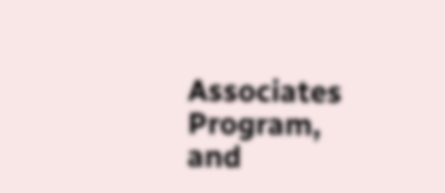Associates Program, and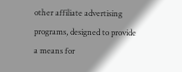other affiliate advertising programs, designed to provide a means for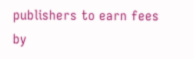publishers to earn fees by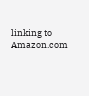linking to Amazon.com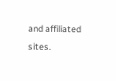and affiliated sites.